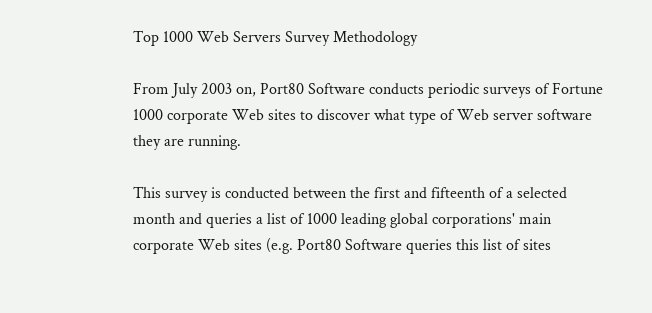Top 1000 Web Servers Survey Methodology

From July 2003 on, Port80 Software conducts periodic surveys of Fortune 1000 corporate Web sites to discover what type of Web server software they are running.

This survey is conducted between the first and fifteenth of a selected month and queries a list of 1000 leading global corporations' main corporate Web sites (e.g. Port80 Software queries this list of sites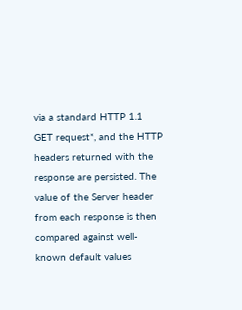via a standard HTTP 1.1 GET request*, and the HTTP headers returned with the response are persisted. The value of the Server header from each response is then compared against well-known default values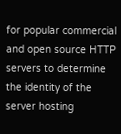for popular commercial and open source HTTP servers to determine the identity of the server hosting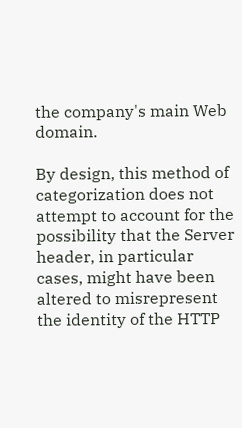the company's main Web domain.

By design, this method of categorization does not attempt to account for the possibility that the Server header, in particular cases, might have been altered to misrepresent the identity of the HTTP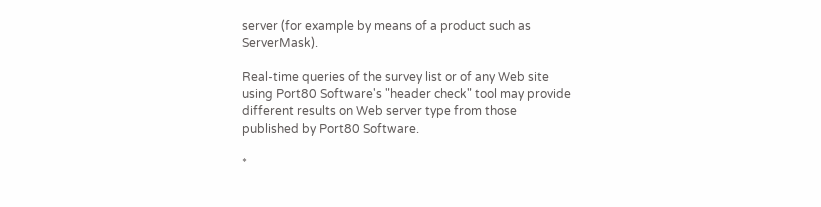server (for example by means of a product such as ServerMask).

Real-time queries of the survey list or of any Web site using Port80 Software's "header check" tool may provide different results on Web server type from those published by Port80 Software.

*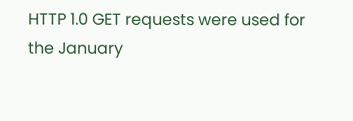HTTP 1.0 GET requests were used for the January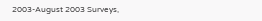2003-August 2003 Surveys,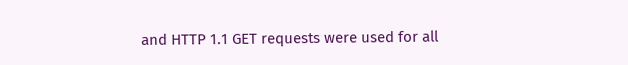and HTTP 1.1 GET requests were used for all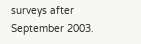surveys after September 2003.